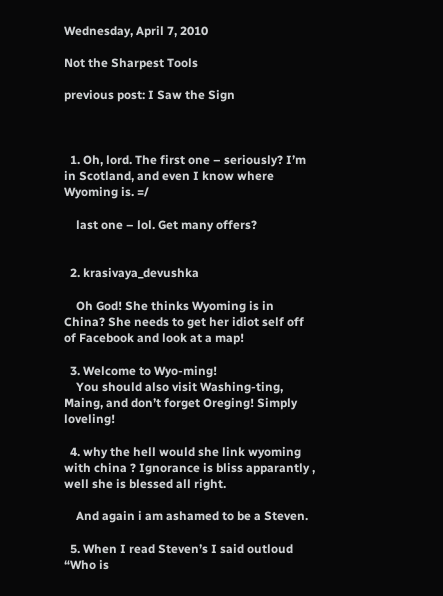Wednesday, April 7, 2010

Not the Sharpest Tools

previous post: I Saw the Sign



  1. Oh, lord. The first one – seriously? I’m in Scotland, and even I know where Wyoming is. =/

    last one – lol. Get many offers?


  2. krasivaya_devushka

    Oh God! She thinks Wyoming is in China? She needs to get her idiot self off of Facebook and look at a map!

  3. Welcome to Wyo-ming!
    You should also visit Washing-ting, Maing, and don’t forget Oreging! Simply loveling!

  4. why the hell would she link wyoming with china ? Ignorance is bliss apparantly , well she is blessed all right.

    And again i am ashamed to be a Steven.

  5. When I read Steven’s I said outloud “Who is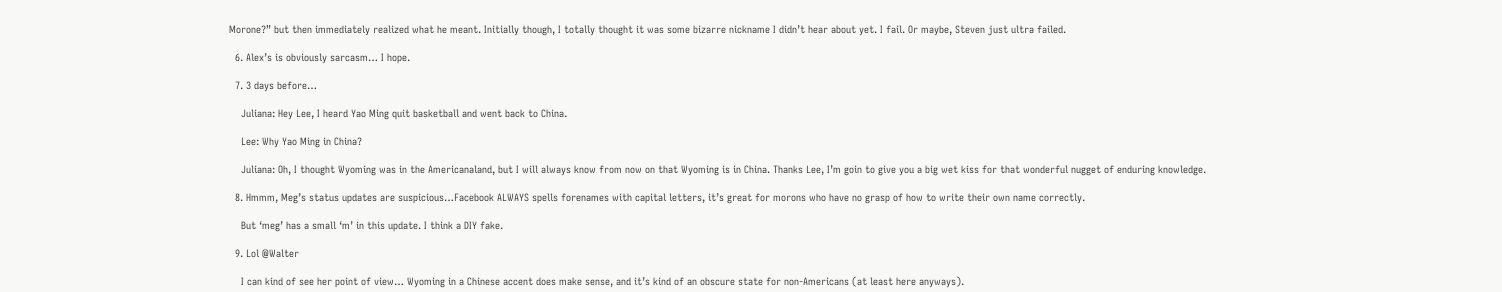Morone?” but then immediately realized what he meant. Initially though, I totally thought it was some bizarre nickname I didn’t hear about yet. I fail. Or maybe, Steven just ultra failed.

  6. Alex’s is obviously sarcasm… I hope.

  7. 3 days before…

    Juliana: Hey Lee, I heard Yao Ming quit basketball and went back to China.

    Lee: Why Yao Ming in China?

    Juliana: Oh, I thought Wyoming was in the Americanaland, but I will always know from now on that Wyoming is in China. Thanks Lee, I’m goin to give you a big wet kiss for that wonderful nugget of enduring knowledge.

  8. Hmmm, Meg’s status updates are suspicious…Facebook ALWAYS spells forenames with capital letters, it’s great for morons who have no grasp of how to write their own name correctly.

    But ‘meg’ has a small ‘m’ in this update. I think a DIY fake.

  9. Lol @Walter

    I can kind of see her point of view… Wyoming in a Chinese accent does make sense, and it’s kind of an obscure state for non-Americans (at least here anyways).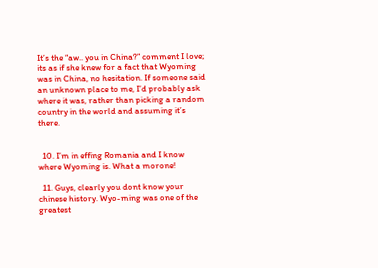It’s the “aw.. you in China?” comment I love; its as if she knew for a fact that Wyoming was in China, no hesitation. If someone said an unknown place to me, I’d probably ask where it was, rather than picking a random country in the world and assuming it’s there.


  10. I’m in effing Romania and I know where Wyoming is. What a morone!

  11. Guys, clearly you dont know your chinese history. Wyo-ming was one of the greatest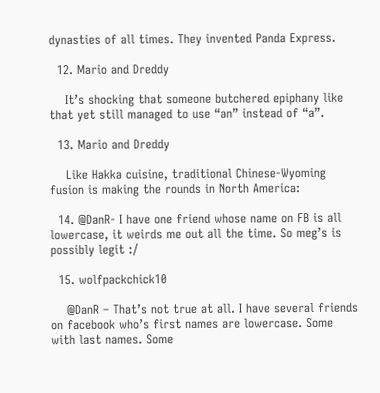dynasties of all times. They invented Panda Express.

  12. Mario and Dreddy

    It’s shocking that someone butchered epiphany like that yet still managed to use “an” instead of “a”.

  13. Mario and Dreddy

    Like Hakka cuisine, traditional Chinese-Wyoming fusion is making the rounds in North America:

  14. @DanR- I have one friend whose name on FB is all lowercase, it weirds me out all the time. So meg’s is possibly legit :/

  15. wolfpackchick10

    @DanR – That’s not true at all. I have several friends on facebook who’s first names are lowercase. Some with last names. Some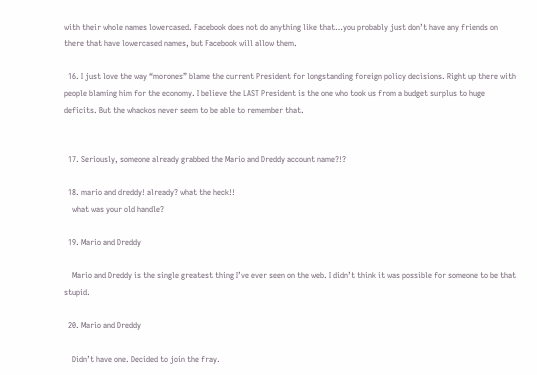with their whole names lowercased. Facebook does not do anything like that…you probably just don’t have any friends on there that have lowercased names, but Facebook will allow them.

  16. I just love the way “morones” blame the current President for longstanding foreign policy decisions. Right up there with people blaming him for the economy. I believe the LAST President is the one who took us from a budget surplus to huge deficits. But the whackos never seem to be able to remember that.


  17. Seriously, someone already grabbed the Mario and Dreddy account name?!?

  18. mario and dreddy! already? what the heck!!
    what was your old handle?

  19. Mario and Dreddy

    Mario and Dreddy is the single greatest thing I’ve ever seen on the web. I didn’t think it was possible for someone to be that stupid.

  20. Mario and Dreddy

    Didn’t have one. Decided to join the fray.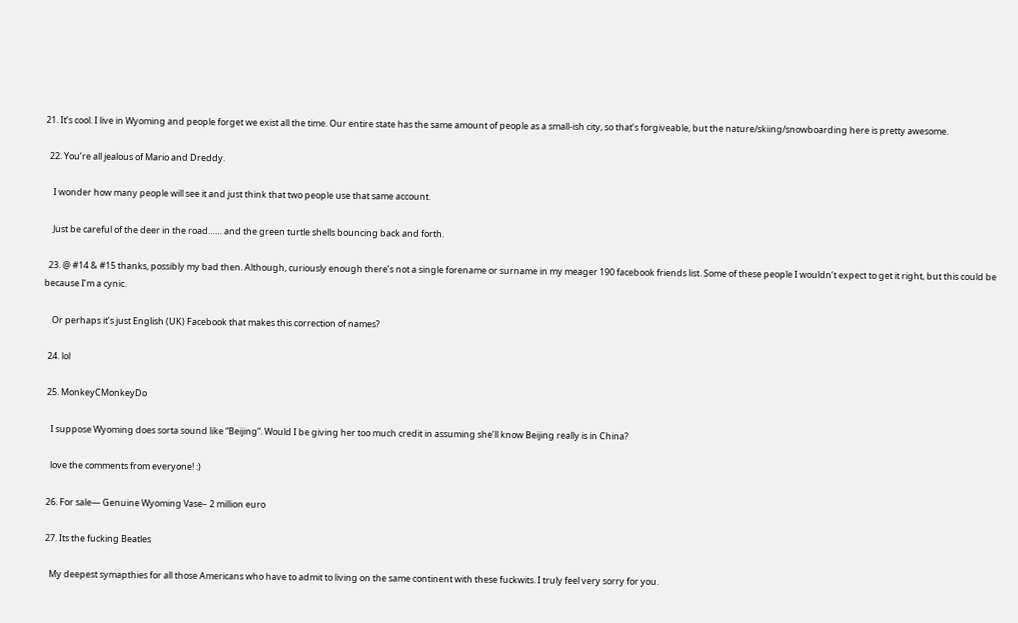21. It’s cool. I live in Wyoming and people forget we exist all the time. Our entire state has the same amount of people as a small-ish city, so that’s forgiveable, but the nature/skiing/snowboarding here is pretty awesome.

  22. You’re all jealous of Mario and Dreddy.

    I wonder how many people will see it and just think that two people use that same account.

    Just be careful of the deer in the road…… and the green turtle shells bouncing back and forth.

  23. @ #14 & #15 thanks, possibly my bad then. Although, curiously enough there’s not a single forename or surname in my meager 190 facebook friends list. Some of these people I wouldn’t expect to get it right, but this could be because I’m a cynic.

    Or perhaps it’s just English (UK) Facebook that makes this correction of names?

  24. lol

  25. MonkeyCMonkeyDo

    I suppose Wyoming does sorta sound like “Beijing”. Would I be giving her too much credit in assuming she’ll know Beijing really is in China?

    love the comments from everyone! :)

  26. For sale— Genuine Wyoming Vase– 2 million euro

  27. Its the fucking Beatles

    My deepest symapthies for all those Americans who have to admit to living on the same continent with these fuckwits. I truly feel very sorry for you.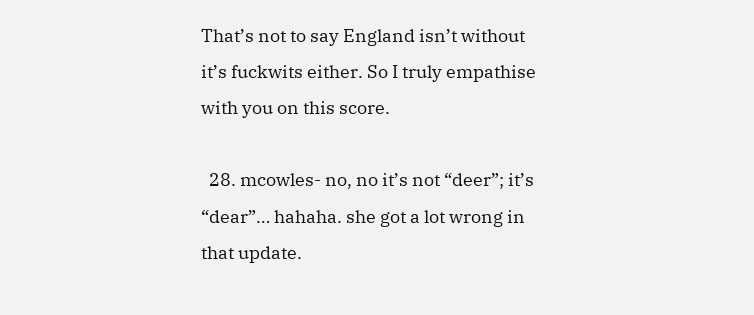That’s not to say England isn’t without it’s fuckwits either. So I truly empathise with you on this score.

  28. mcowles- no, no it’s not “deer”; it’s “dear”… hahaha. she got a lot wrong in that update.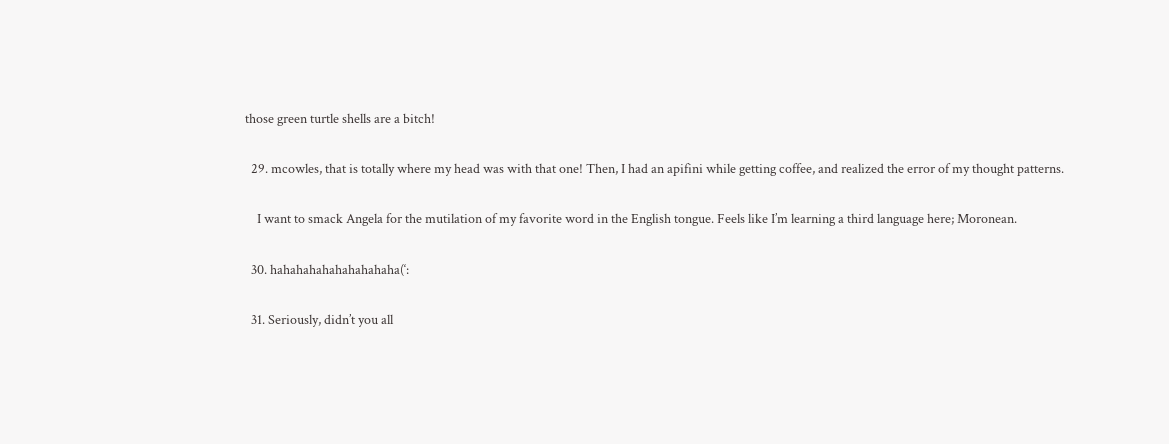those green turtle shells are a bitch!

  29. mcowles, that is totally where my head was with that one! Then, I had an apifini while getting coffee, and realized the error of my thought patterns.

    I want to smack Angela for the mutilation of my favorite word in the English tongue. Feels like I’m learning a third language here; Moronean.

  30. hahahahahahahahahaha(‘:

  31. Seriously, didn’t you all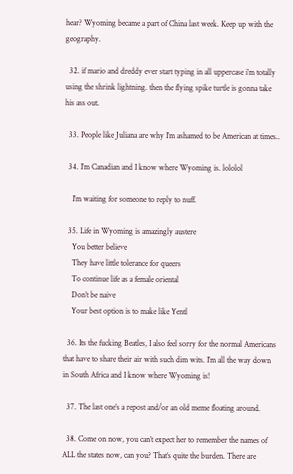hear? Wyoming became a part of China last week. Keep up with the geography.

  32. if mario and dreddy ever start typing in all uppercase i’m totally using the shrink lightning. then the flying spike turtle is gonna take his ass out.

  33. People like Juliana are why I’m ashamed to be American at times..

  34. I’m Canadian and I know where Wyoming is. lololol

    I’m waiting for someone to reply to nuff.

  35. Life in Wyoming is amazingly austere
    You better believe
    They have little tolerance for queers
    To continue life as a female oriental
    Don’t be naive
    Your best option is to make like Yentl

  36. Its the fucking Beatles, I also feel sorry for the normal Americans that have to share their air with such dim wits. I’m all the way down in South Africa and I know where Wyoming is!

  37. The last one’s a repost and/or an old meme floating around.

  38. Come on now, you can’t expect her to remember the names of ALL the states now, can you? That’s quite the burden. There are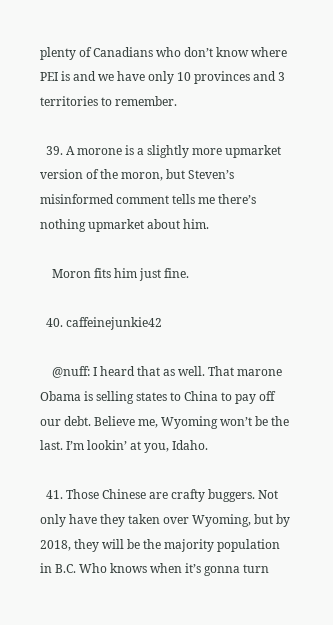plenty of Canadians who don’t know where PEI is and we have only 10 provinces and 3 territories to remember.

  39. A morone is a slightly more upmarket version of the moron, but Steven’s misinformed comment tells me there’s nothing upmarket about him.

    Moron fits him just fine.

  40. caffeinejunkie42

    @nuff: I heard that as well. That marone Obama is selling states to China to pay off our debt. Believe me, Wyoming won’t be the last. I’m lookin’ at you, Idaho.

  41. Those Chinese are crafty buggers. Not only have they taken over Wyoming, but by 2018, they will be the majority population in B.C. Who knows when it’s gonna turn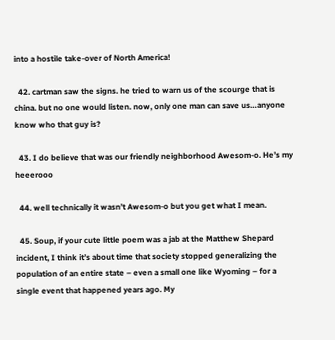into a hostile take-over of North America!

  42. cartman saw the signs. he tried to warn us of the scourge that is china. but no one would listen. now, only one man can save us…anyone know who that guy is?

  43. I do believe that was our friendly neighborhood Awesom-o. He’s my heeerooo

  44. well technically it wasn’t Awesom-o but you get what I mean.

  45. Soup, if your cute little poem was a jab at the Matthew Shepard incident, I think it’s about time that society stopped generalizing the population of an entire state – even a small one like Wyoming – for a single event that happened years ago. My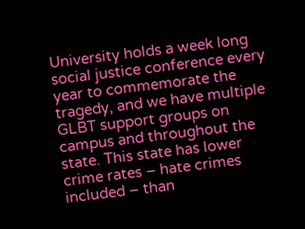University holds a week long social justice conference every year to commemorate the tragedy, and we have multiple GLBT support groups on campus and throughout the state. This state has lower crime rates – hate crimes included – than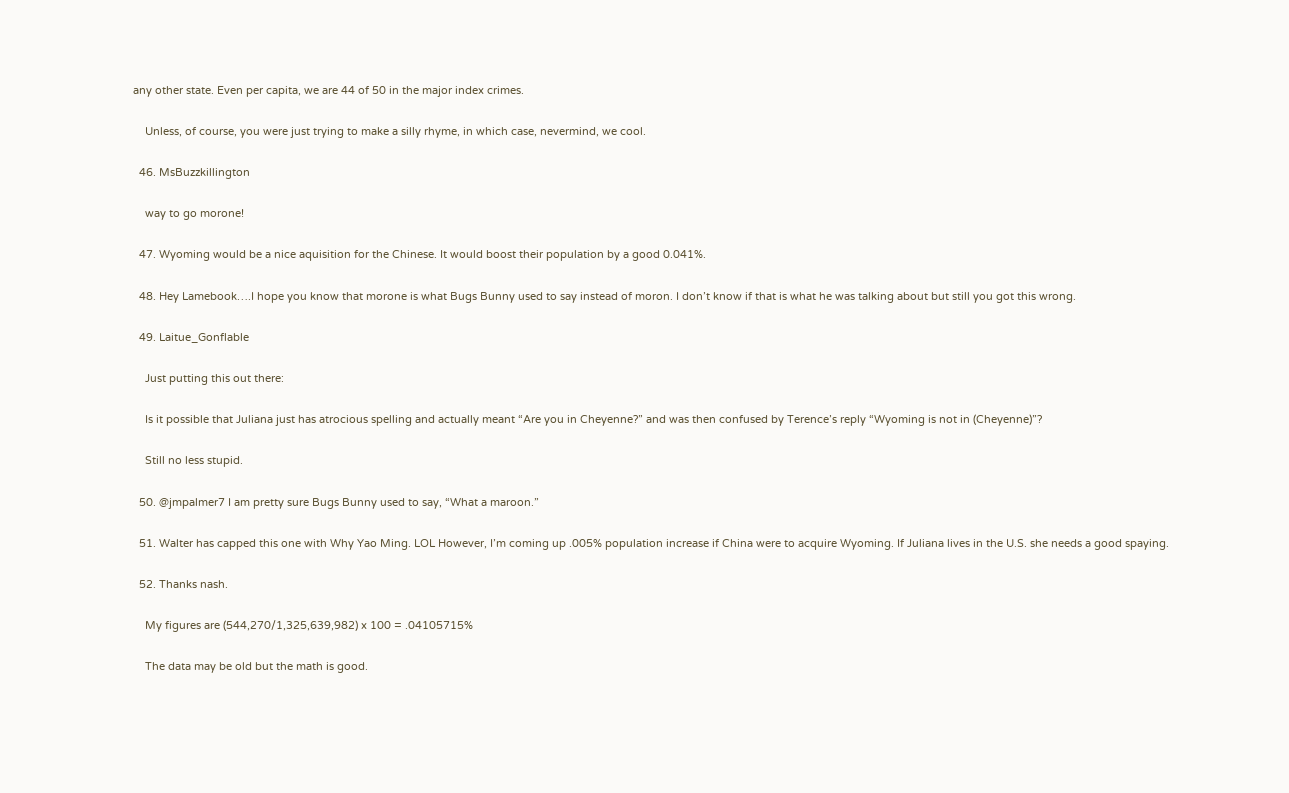any other state. Even per capita, we are 44 of 50 in the major index crimes.

    Unless, of course, you were just trying to make a silly rhyme, in which case, nevermind, we cool.

  46. MsBuzzkillington

    way to go morone!

  47. Wyoming would be a nice aquisition for the Chinese. It would boost their population by a good 0.041%.

  48. Hey Lamebook….I hope you know that morone is what Bugs Bunny used to say instead of moron. I don’t know if that is what he was talking about but still you got this wrong.

  49. Laitue_Gonflable

    Just putting this out there:

    Is it possible that Juliana just has atrocious spelling and actually meant “Are you in Cheyenne?” and was then confused by Terence’s reply “Wyoming is not in (Cheyenne)”?

    Still no less stupid.

  50. @jmpalmer7 I am pretty sure Bugs Bunny used to say, “What a maroon.”

  51. Walter has capped this one with Why Yao Ming. LOL However, I’m coming up .005% population increase if China were to acquire Wyoming. If Juliana lives in the U.S. she needs a good spaying.

  52. Thanks nash.

    My figures are (544,270/1,325,639,982) x 100 = .04105715%

    The data may be old but the math is good.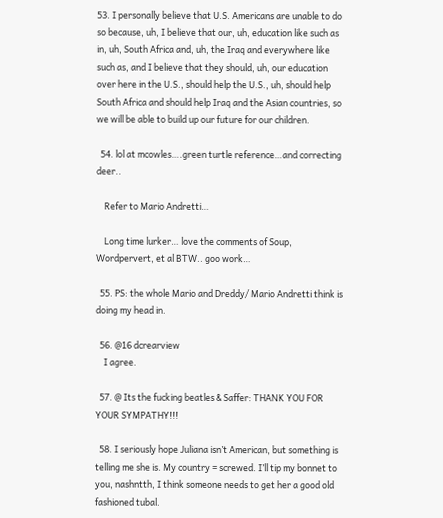53. I personally believe that U.S. Americans are unable to do so because, uh, I believe that our, uh, education like such as in, uh, South Africa and, uh, the Iraq and everywhere like such as, and I believe that they should, uh, our education over here in the U.S., should help the U.S., uh, should help South Africa and should help Iraq and the Asian countries, so we will be able to build up our future for our children.

  54. lol at mcowles….green turtle reference…and correcting deer..

    Refer to Mario Andretti…

    Long time lurker… love the comments of Soup, Wordpervert, et al BTW.. goo work…

  55. PS: the whole Mario and Dreddy/ Mario Andretti think is doing my head in.

  56. @16 dcrearview
    I agree.

  57. @ Its the fucking beatles & Saffer: THANK YOU FOR YOUR SYMPATHY!!!

  58. I seriously hope Juliana isn’t American, but something is telling me she is. My country = screwed. I’ll tip my bonnet to you, nashntth, I think someone needs to get her a good old fashioned tubal.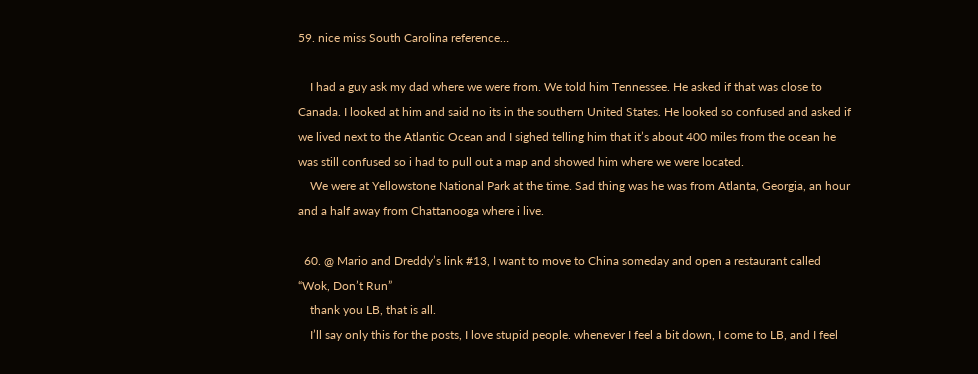59. nice miss South Carolina reference…

    I had a guy ask my dad where we were from. We told him Tennessee. He asked if that was close to Canada. I looked at him and said no its in the southern United States. He looked so confused and asked if we lived next to the Atlantic Ocean and I sighed telling him that it’s about 400 miles from the ocean he was still confused so i had to pull out a map and showed him where we were located.
    We were at Yellowstone National Park at the time. Sad thing was he was from Atlanta, Georgia, an hour and a half away from Chattanooga where i live.

  60. @ Mario and Dreddy’s link #13, I want to move to China someday and open a restaurant called “Wok, Don’t Run”
    thank you LB, that is all.
    I’ll say only this for the posts, I love stupid people. whenever I feel a bit down, I come to LB, and I feel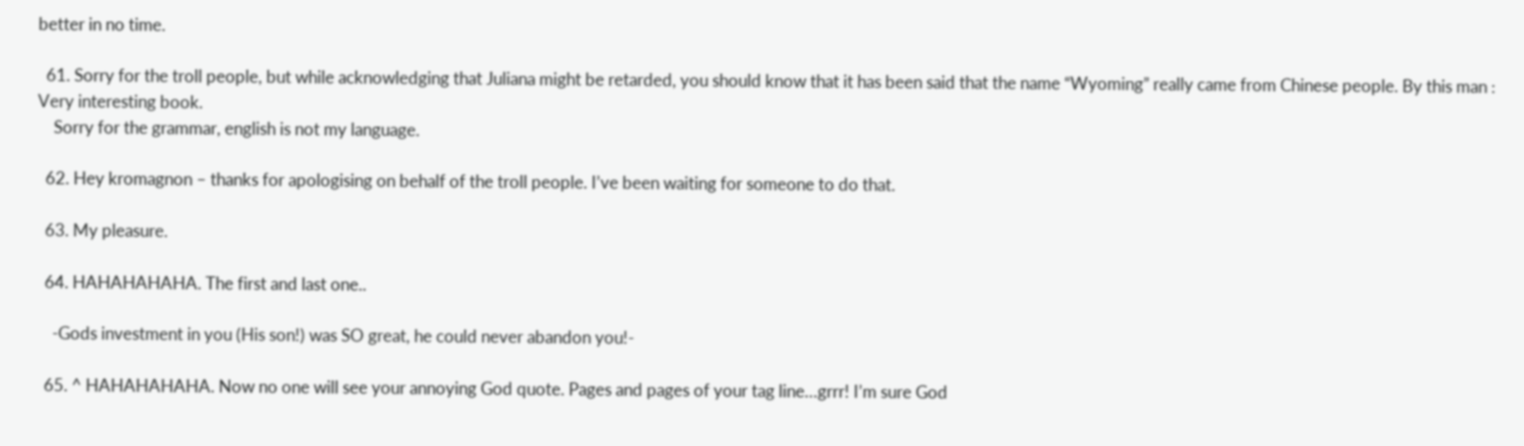better in no time.

  61. Sorry for the troll people, but while acknowledging that Juliana might be retarded, you should know that it has been said that the name “Wyoming” really came from Chinese people. By this man : Very interesting book.
    Sorry for the grammar, english is not my language.

  62. Hey kromagnon – thanks for apologising on behalf of the troll people. I’ve been waiting for someone to do that.

  63. My pleasure.

  64. HAHAHAHAHA. The first and last one..

    -Gods investment in you (His son!) was SO great, he could never abandon you!-

  65. ^ HAHAHAHAHA. Now no one will see your annoying God quote. Pages and pages of your tag line…grrr! I’m sure God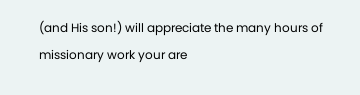(and His son!) will appreciate the many hours of missionary work your are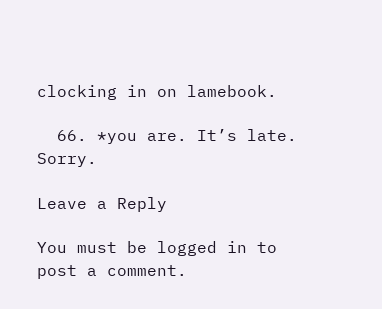clocking in on lamebook.

  66. *you are. It’s late. Sorry.

Leave a Reply

You must be logged in to post a comment.